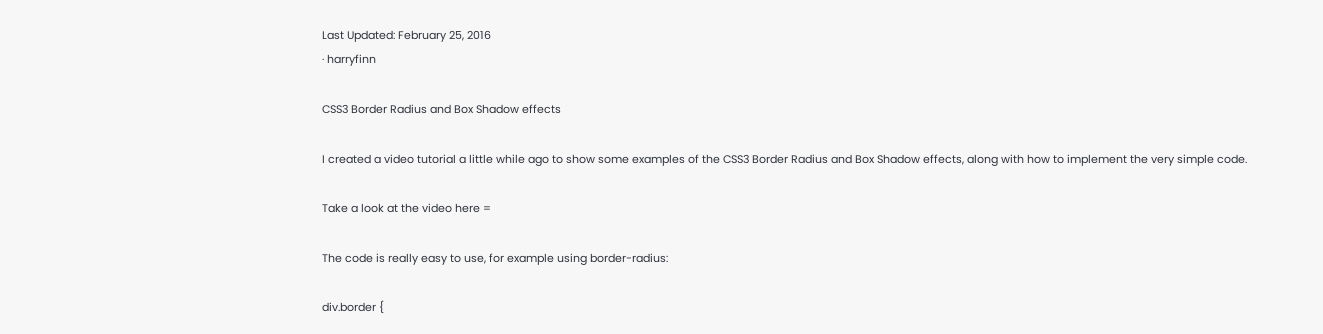Last Updated: February 25, 2016
· harryfinn

CSS3 Border Radius and Box Shadow effects

I created a video tutorial a little while ago to show some examples of the CSS3 Border Radius and Box Shadow effects, along with how to implement the very simple code.

Take a look at the video here =

The code is really easy to use, for example using border-radius:

div.border {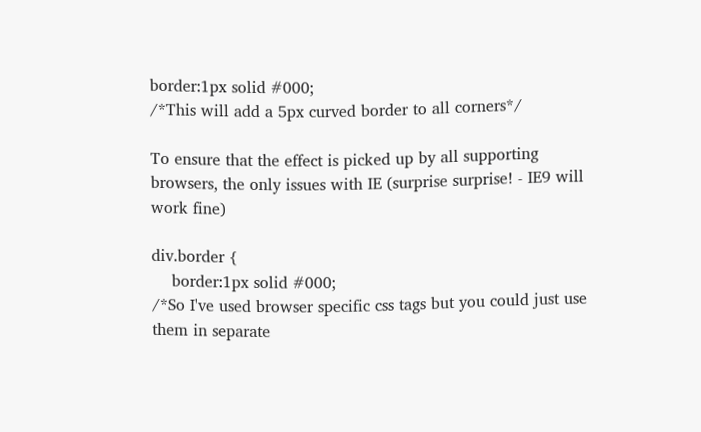border:1px solid #000;
/*This will add a 5px curved border to all corners*/

To ensure that the effect is picked up by all supporting browsers, the only issues with IE (surprise surprise! - IE9 will work fine)

div.border {
    border:1px solid #000;
/*So I've used browser specific css tags but you could just use them in separate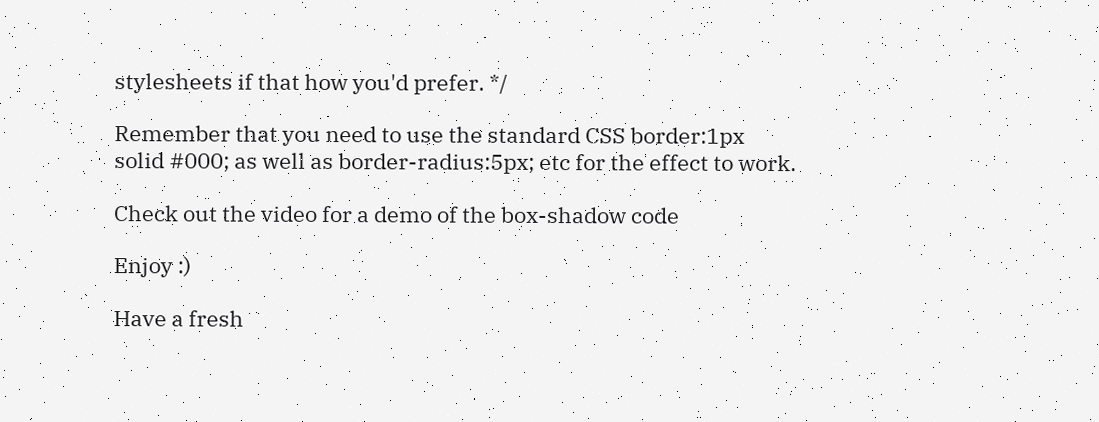stylesheets if that how you'd prefer. */

Remember that you need to use the standard CSS border:1px solid #000; as well as border-radius:5px; etc for the effect to work.

Check out the video for a demo of the box-shadow code

Enjoy :)

Have a fresh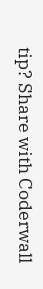tip? Share with Coderwall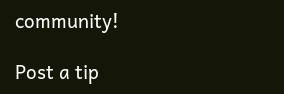community!

Post a tip